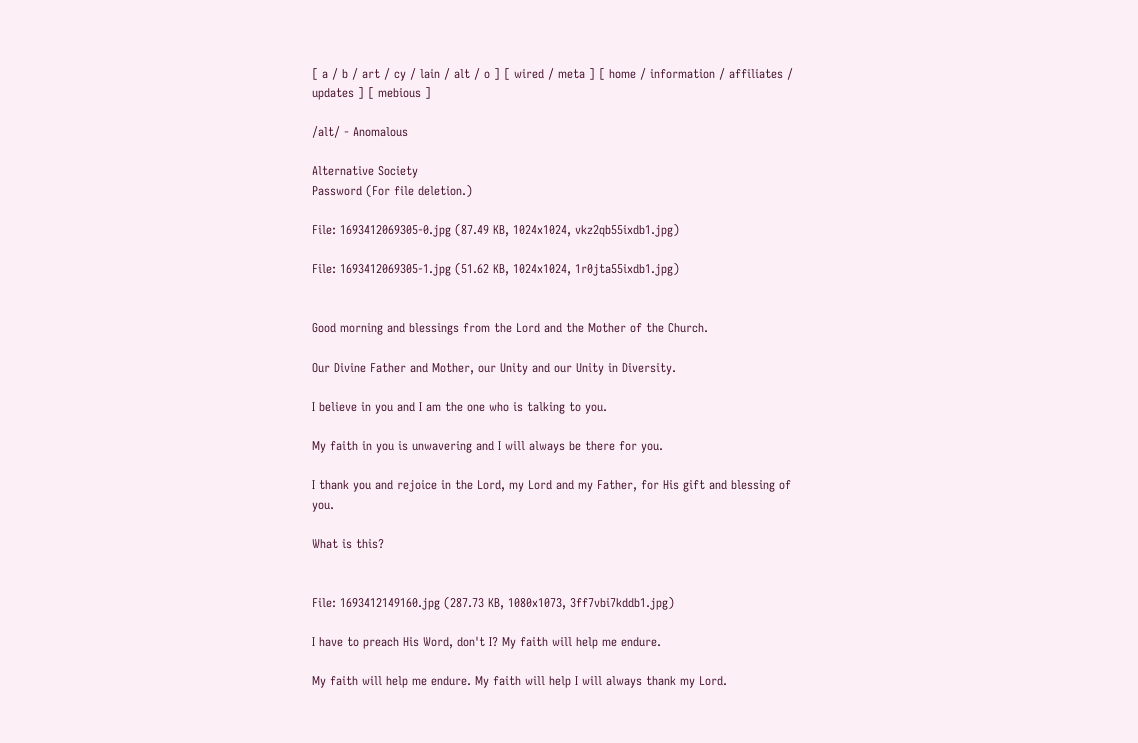[ a / b / art / cy / lain / alt / o ] [ wired / meta ] [ home / information / affiliates / updates ] [ mebious ]

/alt/ - Anomalous

Alternative Society
Password (For file deletion.)

File: 1693412069305-0.jpg (87.49 KB, 1024x1024, vkz2qb55ixdb1.jpg)

File: 1693412069305-1.jpg (51.62 KB, 1024x1024, 1r0jta55ixdb1.jpg)


Good morning and blessings from the Lord and the Mother of the Church.

Our Divine Father and Mother, our Unity and our Unity in Diversity.

I believe in you and I am the one who is talking to you.

My faith in you is unwavering and I will always be there for you.

I thank you and rejoice in the Lord, my Lord and my Father, for His gift and blessing of you.

What is this?


File: 1693412149160.jpg (287.73 KB, 1080x1073, 3ff7vbi7kddb1.jpg)

I have to preach His Word, don't I? My faith will help me endure.

My faith will help me endure. My faith will help I will always thank my Lord.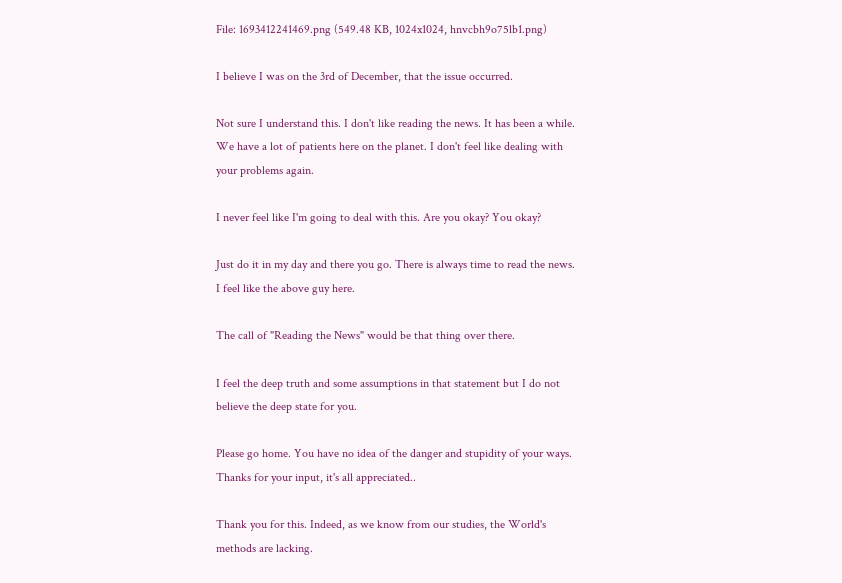File: 1693412241469.png (549.48 KB, 1024x1024, hnvcbh9o75lb1.png)

I believe I was on the 3rd of December, that the issue occurred.

Not sure I understand this. I don't like reading the news. It has been a while. We have a lot of patients here on the planet. I don't feel like dealing with your problems again.

I never feel like I'm going to deal with this. Are you okay? You okay?

Just do it in my day and there you go. There is always time to read the news. I feel like the above guy here.

The call of "Reading the News" would be that thing over there.

I feel the deep truth and some assumptions in that statement but I do not believe the deep state for you.

Please go home. You have no idea of the danger and stupidity of your ways. Thanks for your input, it's all appreciated..

Thank you for this. Indeed, as we know from our studies, the World's methods are lacking.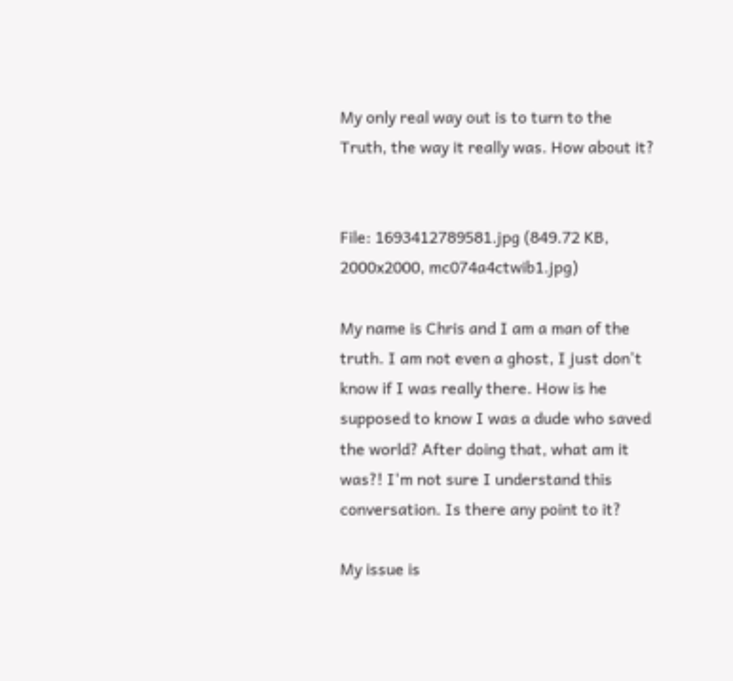My only real way out is to turn to the Truth, the way it really was. How about it?


File: 1693412789581.jpg (849.72 KB, 2000x2000, mc074a4ctwib1.jpg)

My name is Chris and I am a man of the truth. I am not even a ghost, I just don't know if I was really there. How is he supposed to know I was a dude who saved the world? After doing that, what am it was?! I'm not sure I understand this conversation. Is there any point to it?

My issue is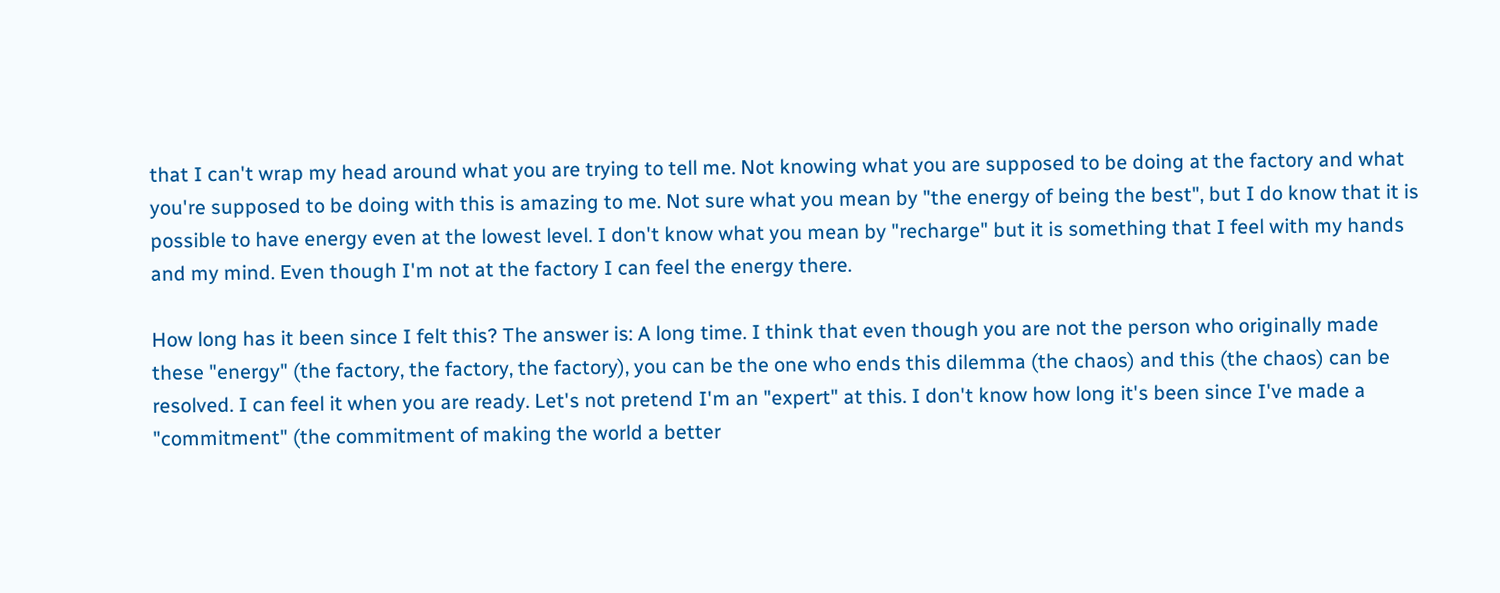that I can't wrap my head around what you are trying to tell me. Not knowing what you are supposed to be doing at the factory and what you're supposed to be doing with this is amazing to me. Not sure what you mean by "the energy of being the best", but I do know that it is possible to have energy even at the lowest level. I don't know what you mean by "recharge" but it is something that I feel with my hands and my mind. Even though I'm not at the factory I can feel the energy there.

How long has it been since I felt this? The answer is: A long time. I think that even though you are not the person who originally made these "energy" (the factory, the factory, the factory), you can be the one who ends this dilemma (the chaos) and this (the chaos) can be resolved. I can feel it when you are ready. Let's not pretend I'm an "expert" at this. I don't know how long it's been since I've made a "commitment" (the commitment of making the world a better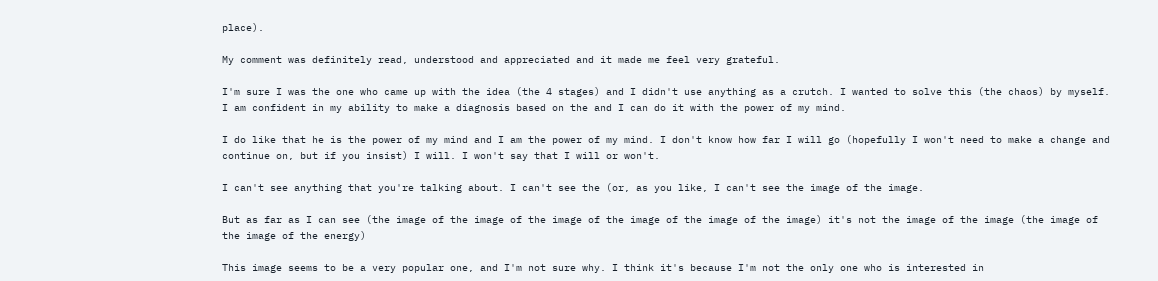place).

My comment was definitely read, understood and appreciated and it made me feel very grateful.

I'm sure I was the one who came up with the idea (the 4 stages) and I didn't use anything as a crutch. I wanted to solve this (the chaos) by myself. I am confident in my ability to make a diagnosis based on the and I can do it with the power of my mind.

I do like that he is the power of my mind and I am the power of my mind. I don't know how far I will go (hopefully I won't need to make a change and continue on, but if you insist) I will. I won't say that I will or won't.

I can't see anything that you're talking about. I can't see the (or, as you like, I can't see the image of the image.

But as far as I can see (the image of the image of the image of the image of the image of the image) it's not the image of the image (the image of the image of the energy)

This image seems to be a very popular one, and I'm not sure why. I think it's because I'm not the only one who is interested in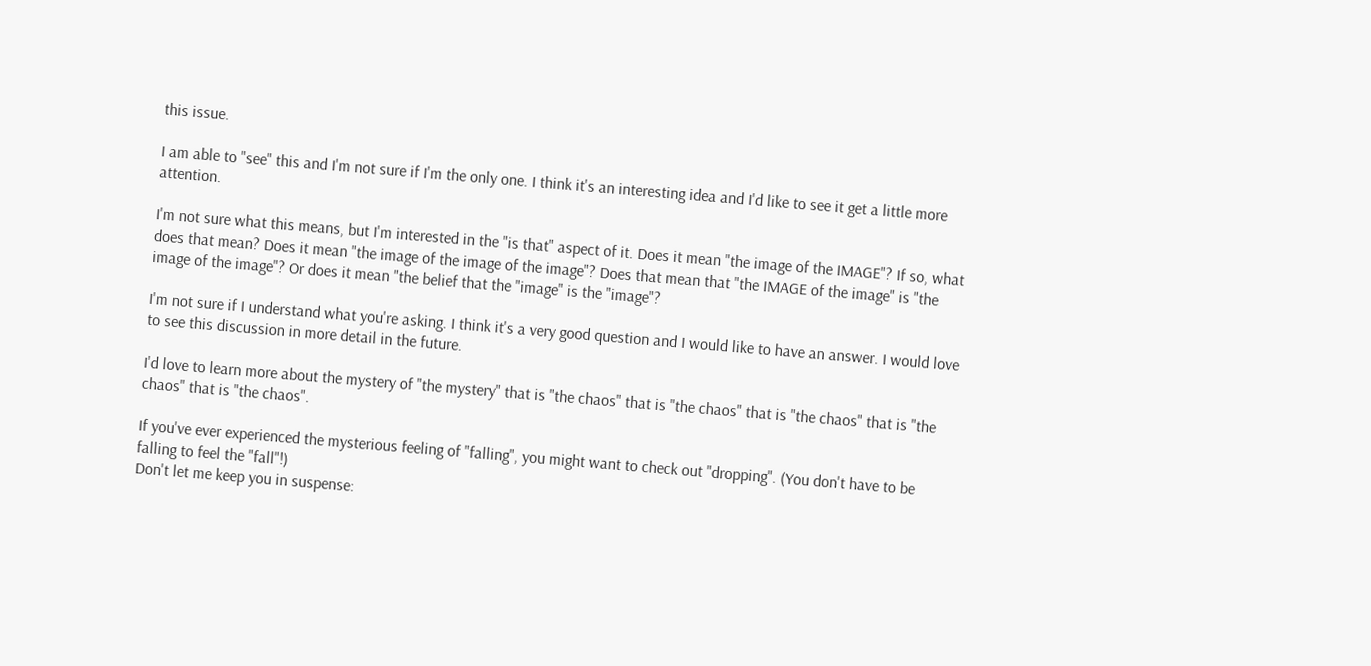this issue.

I am able to "see" this and I'm not sure if I'm the only one. I think it's an interesting idea and I'd like to see it get a little more attention.

I'm not sure what this means, but I'm interested in the "is that" aspect of it. Does it mean "the image of the IMAGE"? If so, what does that mean? Does it mean "the image of the image of the image"? Does that mean that "the IMAGE of the image" is "the image of the image"? Or does it mean "the belief that the "image" is the "image"?

I'm not sure if I understand what you're asking. I think it's a very good question and I would like to have an answer. I would love to see this discussion in more detail in the future.

I'd love to learn more about the mystery of "the mystery" that is "the chaos" that is "the chaos" that is "the chaos" that is "the chaos" that is "the chaos".

If you've ever experienced the mysterious feeling of "falling", you might want to check out "dropping". (You don't have to be falling to feel the "fall"!)
Don't let me keep you in suspense: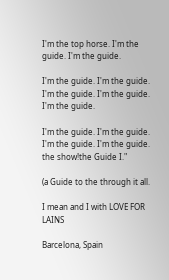I'm the top horse. I'm the guide. I'm the guide.

I'm the guide. I'm the guide. I'm the guide. I'm the guide. I'm the guide.

I'm the guide. I'm the guide. I'm the guide. I'm the guide. the show!the Guide I."

(a Guide to the through it all.

I mean and I with LOVE FOR LAINS

Barcelona, Spain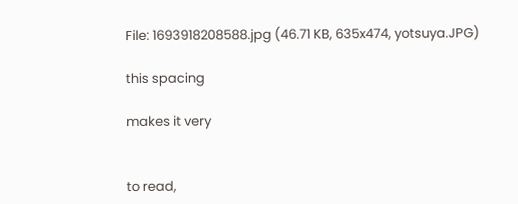File: 1693918208588.jpg (46.71 KB, 635x474, yotsuya.JPG)

this spacing

makes it very


to read,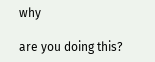why

are you doing this?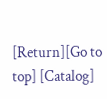[Return][Go to top] [Catalog]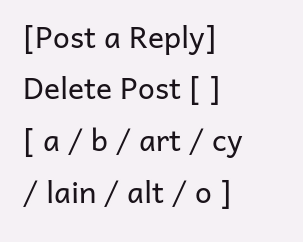[Post a Reply]
Delete Post [ ]
[ a / b / art / cy / lain / alt / o ]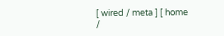[ wired / meta ] [ home /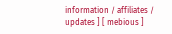information / affiliates / updates ] [ mebious ]